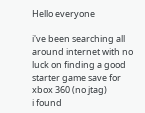Hello everyone

i've been searching all around internet with no luck on finding a good starter game save for xbox 360 (no jtag)
i found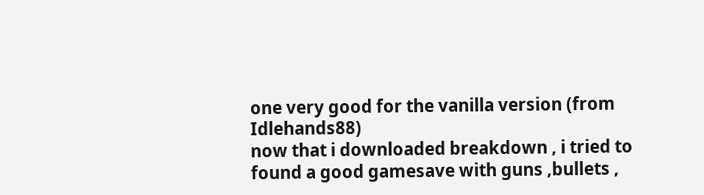one very good for the vanilla version (from Idlehands88)
now that i downloaded breakdown , i tried to found a good gamesave with guns ,bullets ,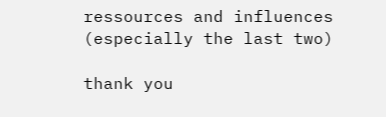ressources and influences (especially the last two)

thank you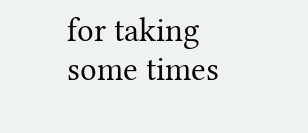for taking some times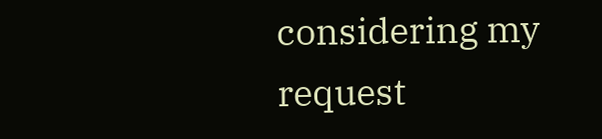considering my request